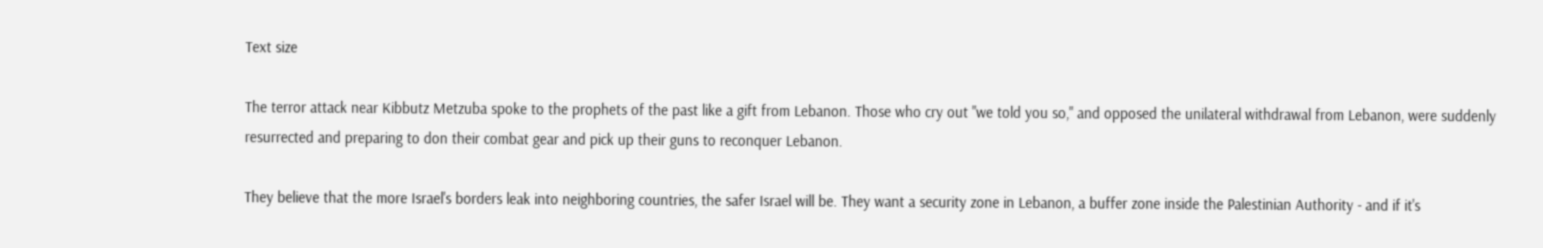Text size

The terror attack near Kibbutz Metzuba spoke to the prophets of the past like a gift from Lebanon. Those who cry out "we told you so," and opposed the unilateral withdrawal from Lebanon, were suddenly resurrected and preparing to don their combat gear and pick up their guns to reconquer Lebanon.

They believe that the more Israel's borders leak into neighboring countries, the safer Israel will be. They want a security zone in Lebanon, a buffer zone inside the Palestinian Authority - and if it's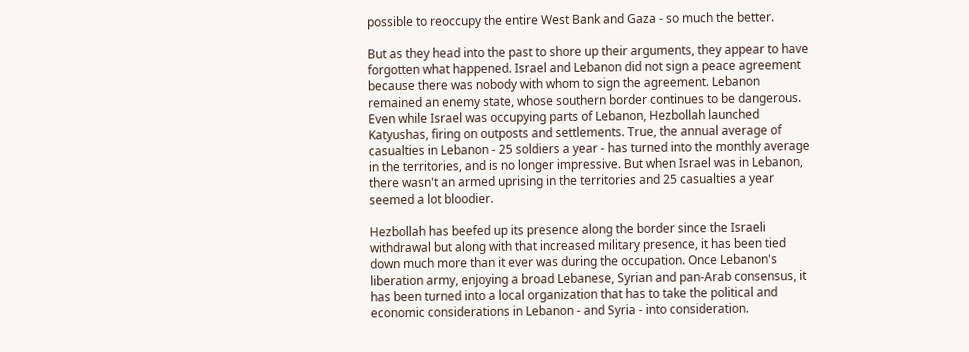possible to reoccupy the entire West Bank and Gaza - so much the better.

But as they head into the past to shore up their arguments, they appear to have forgotten what happened. Israel and Lebanon did not sign a peace agreement because there was nobody with whom to sign the agreement. Lebanon remained an enemy state, whose southern border continues to be dangerous. Even while Israel was occupying parts of Lebanon, Hezbollah launched Katyushas, firing on outposts and settlements. True, the annual average of casualties in Lebanon - 25 soldiers a year - has turned into the monthly average in the territories, and is no longer impressive. But when Israel was in Lebanon, there wasn't an armed uprising in the territories and 25 casualties a year seemed a lot bloodier.

Hezbollah has beefed up its presence along the border since the Israeli withdrawal but along with that increased military presence, it has been tied down much more than it ever was during the occupation. Once Lebanon's liberation army, enjoying a broad Lebanese, Syrian and pan-Arab consensus, it has been turned into a local organization that has to take the political and economic considerations in Lebanon - and Syria - into consideration.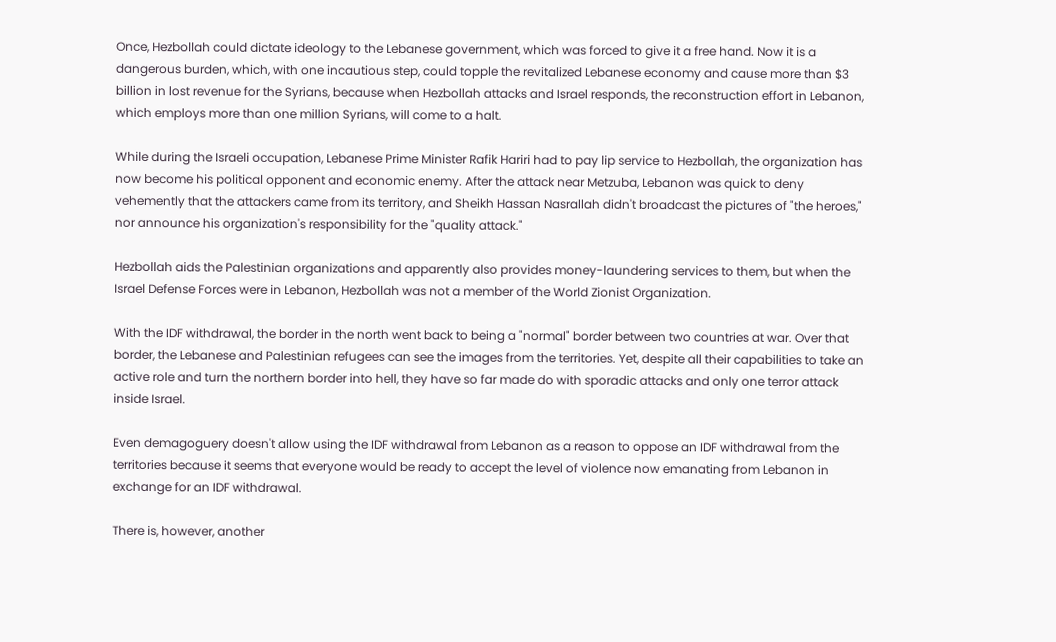Once, Hezbollah could dictate ideology to the Lebanese government, which was forced to give it a free hand. Now it is a dangerous burden, which, with one incautious step, could topple the revitalized Lebanese economy and cause more than $3 billion in lost revenue for the Syrians, because when Hezbollah attacks and Israel responds, the reconstruction effort in Lebanon, which employs more than one million Syrians, will come to a halt.

While during the Israeli occupation, Lebanese Prime Minister Rafik Hariri had to pay lip service to Hezbollah, the organization has now become his political opponent and economic enemy. After the attack near Metzuba, Lebanon was quick to deny vehemently that the attackers came from its territory, and Sheikh Hassan Nasrallah didn't broadcast the pictures of "the heroes," nor announce his organization's responsibility for the "quality attack."

Hezbollah aids the Palestinian organizations and apparently also provides money-laundering services to them, but when the Israel Defense Forces were in Lebanon, Hezbollah was not a member of the World Zionist Organization.

With the IDF withdrawal, the border in the north went back to being a "normal" border between two countries at war. Over that border, the Lebanese and Palestinian refugees can see the images from the territories. Yet, despite all their capabilities to take an active role and turn the northern border into hell, they have so far made do with sporadic attacks and only one terror attack inside Israel.

Even demagoguery doesn't allow using the IDF withdrawal from Lebanon as a reason to oppose an IDF withdrawal from the territories because it seems that everyone would be ready to accept the level of violence now emanating from Lebanon in exchange for an IDF withdrawal.

There is, however, another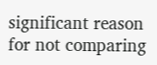significant reason for not comparing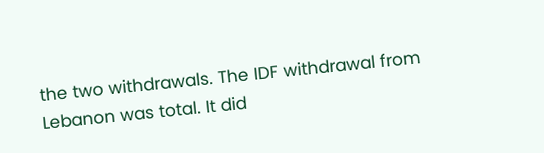the two withdrawals. The IDF withdrawal from Lebanon was total. It did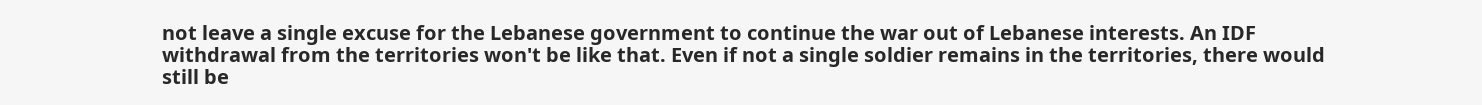not leave a single excuse for the Lebanese government to continue the war out of Lebanese interests. An IDF withdrawal from the territories won't be like that. Even if not a single soldier remains in the territories, there would still be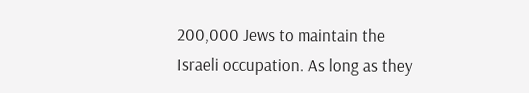200,000 Jews to maintain the Israeli occupation. As long as they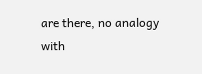are there, no analogy with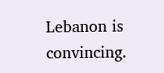Lebanon is convincing.